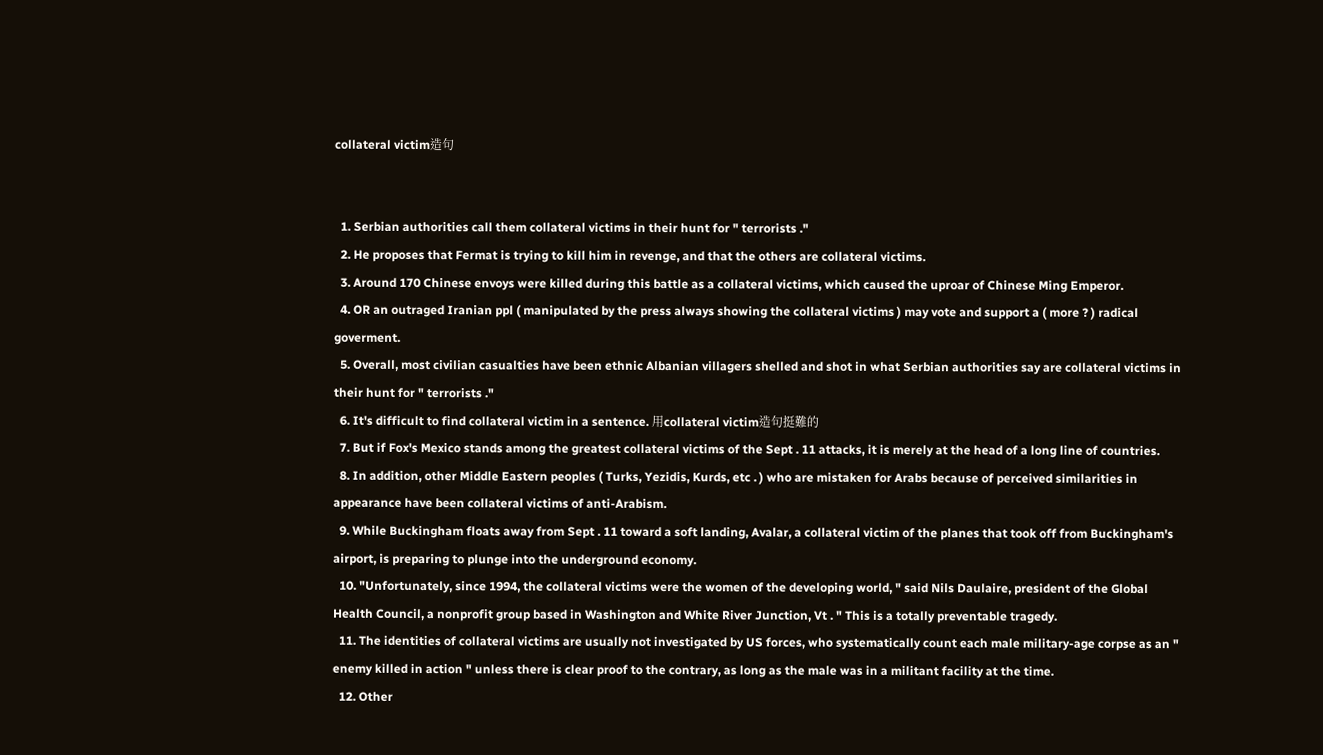collateral victim造句


  1. Serbian authorities call them collateral victims in their hunt for " terrorists ."
  2. He proposes that Fermat is trying to kill him in revenge, and that the others are collateral victims.
  3. Around 170 Chinese envoys were killed during this battle as a collateral victims, which caused the uproar of Chinese Ming Emperor.
  4. OR an outraged Iranian ppl ( manipulated by the press always showing the collateral victims ) may vote and support a ( more ? ) radical goverment.
  5. Overall, most civilian casualties have been ethnic Albanian villagers shelled and shot in what Serbian authorities say are collateral victims in their hunt for " terrorists ."
  6. It's difficult to find collateral victim in a sentence. 用collateral victim造句挺難的
  7. But if Fox's Mexico stands among the greatest collateral victims of the Sept . 11 attacks, it is merely at the head of a long line of countries.
  8. In addition, other Middle Eastern peoples ( Turks, Yezidis, Kurds, etc . ) who are mistaken for Arabs because of perceived similarities in appearance have been collateral victims of anti-Arabism.
  9. While Buckingham floats away from Sept . 11 toward a soft landing, Avalar, a collateral victim of the planes that took off from Buckingham's airport, is preparing to plunge into the underground economy.
  10. "Unfortunately, since 1994, the collateral victims were the women of the developing world, " said Nils Daulaire, president of the Global Health Council, a nonprofit group based in Washington and White River Junction, Vt . " This is a totally preventable tragedy.
  11. The identities of collateral victims are usually not investigated by US forces, who systematically count each male military-age corpse as an " enemy killed in action " unless there is clear proof to the contrary, as long as the male was in a militant facility at the time.
  12. Other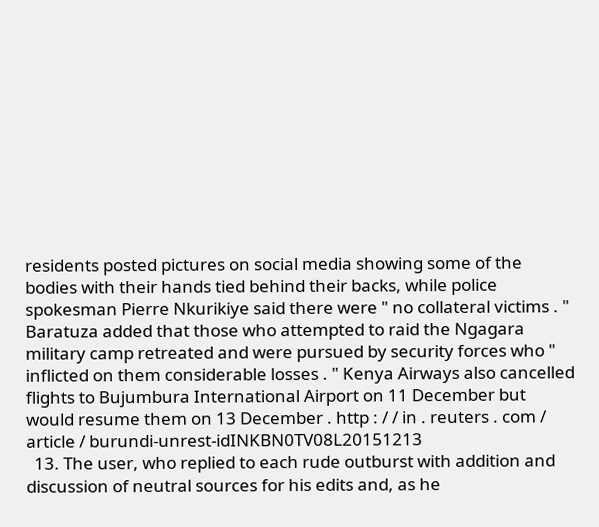residents posted pictures on social media showing some of the bodies with their hands tied behind their backs, while police spokesman Pierre Nkurikiye said there were " no collateral victims . " Baratuza added that those who attempted to raid the Ngagara military camp retreated and were pursued by security forces who " inflicted on them considerable losses . " Kenya Airways also cancelled flights to Bujumbura International Airport on 11 December but would resume them on 13 December . http : / / in . reuters . com / article / burundi-unrest-idINKBN0TV08L20151213
  13. The user, who replied to each rude outburst with addition and discussion of neutral sources for his edits and, as he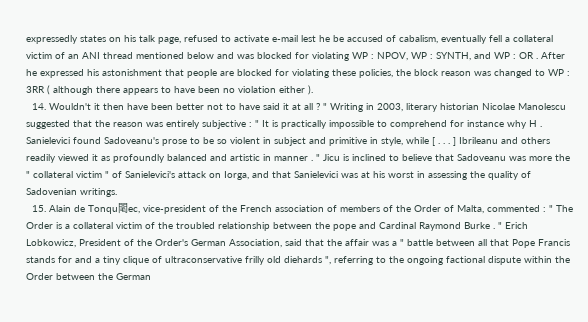expressedly states on his talk page, refused to activate e-mail lest he be accused of cabalism, eventually fell a collateral victim of an ANI thread mentioned below and was blocked for violating WP : NPOV, WP : SYNTH, and WP : OR . After he expressed his astonishment that people are blocked for violating these policies, the block reason was changed to WP : 3RR ( although there appears to have been no violation either ).
  14. Wouldn't it then have been better not to have said it at all ? " Writing in 2003, literary historian Nicolae Manolescu suggested that the reason was entirely subjective : " It is practically impossible to comprehend for instance why H . Sanielevici found Sadoveanu's prose to be so violent in subject and primitive in style, while [ . . . ] Ibrileanu and others readily viewed it as profoundly balanced and artistic in manner . " Jicu is inclined to believe that Sadoveanu was more the " collateral victim " of Sanielevici's attack on Iorga, and that Sanielevici was at his worst in assessing the quality of Sadovenian writings.
  15. Alain de Tonqu閐ec, vice-president of the French association of members of the Order of Malta, commented : " The Order is a collateral victim of the troubled relationship between the pope and Cardinal Raymond Burke . " Erich Lobkowicz, President of the Order's German Association, said that the affair was a " battle between all that Pope Francis stands for and a tiny clique of ultraconservative frilly old diehards ", referring to the ongoing factional dispute within the Order between the German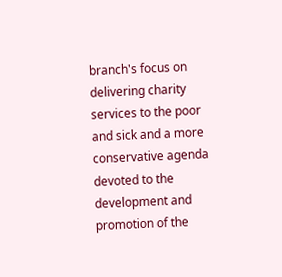branch's focus on delivering charity services to the poor and sick and a more conservative agenda devoted to the development and promotion of the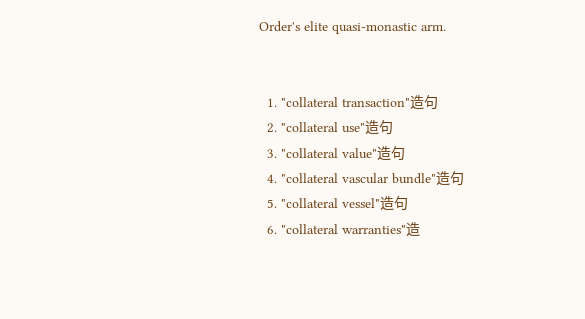Order's elite quasi-monastic arm.


  1. "collateral transaction"造句
  2. "collateral use"造句
  3. "collateral value"造句
  4. "collateral vascular bundle"造句
  5. "collateral vessel"造句
  6. "collateral warranties"造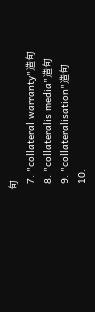句
  7. "collateral warranty"造句
  8. "collateralis media"造句
  9. "collateralisation"造句
  10.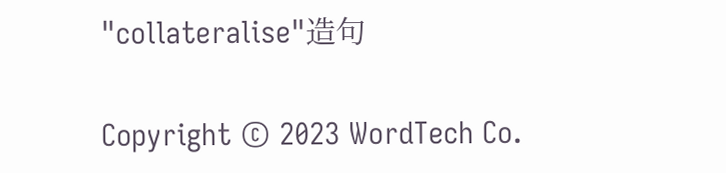"collateralise"造句

Copyright © 2023 WordTech Co.